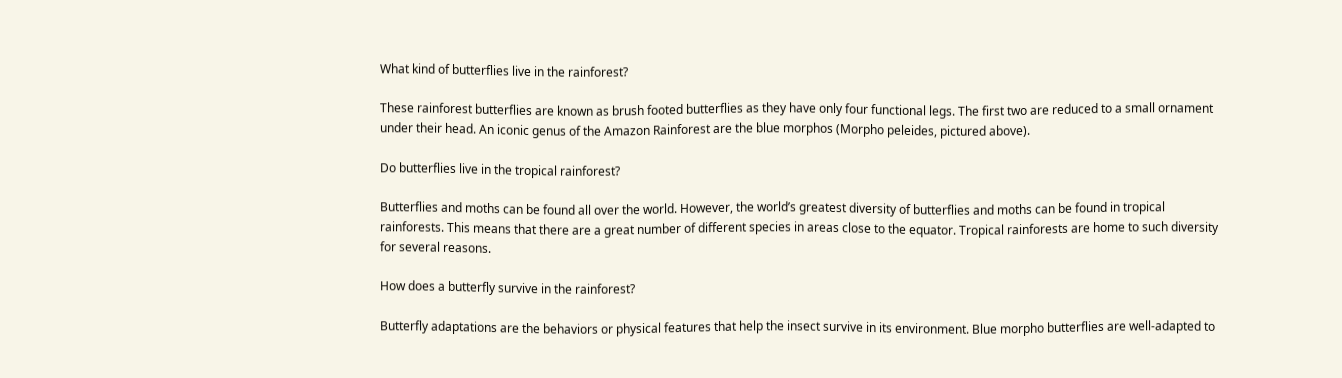What kind of butterflies live in the rainforest?

These rainforest butterflies are known as brush footed butterflies as they have only four functional legs. The first two are reduced to a small ornament under their head. An iconic genus of the Amazon Rainforest are the blue morphos (Morpho peleides, pictured above).

Do butterflies live in the tropical rainforest?

Butterflies and moths can be found all over the world. However, the world’s greatest diversity of butterflies and moths can be found in tropical rainforests. This means that there are a great number of different species in areas close to the equator. Tropical rainforests are home to such diversity for several reasons.

How does a butterfly survive in the rainforest?

Butterfly adaptations are the behaviors or physical features that help the insect survive in its environment. Blue morpho butterflies are well-adapted to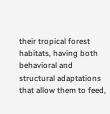their tropical forest habitats, having both behavioral and structural adaptations that allow them to feed,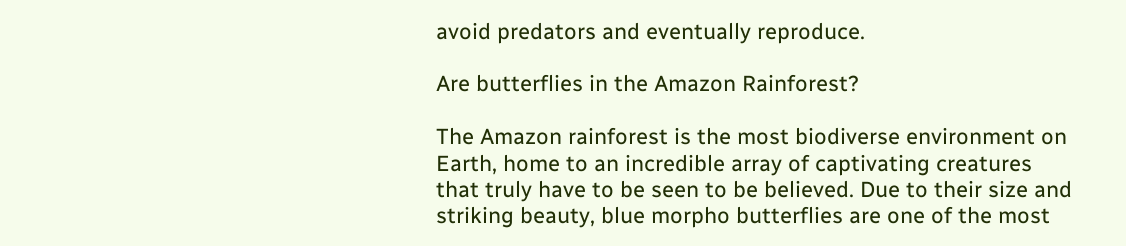avoid predators and eventually reproduce.

Are butterflies in the Amazon Rainforest?

The Amazon rainforest is the most biodiverse environment on Earth, home to an incredible array of captivating creatures that truly have to be seen to be believed. Due to their size and striking beauty, blue morpho butterflies are one of the most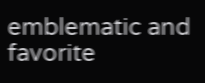emblematic and favorite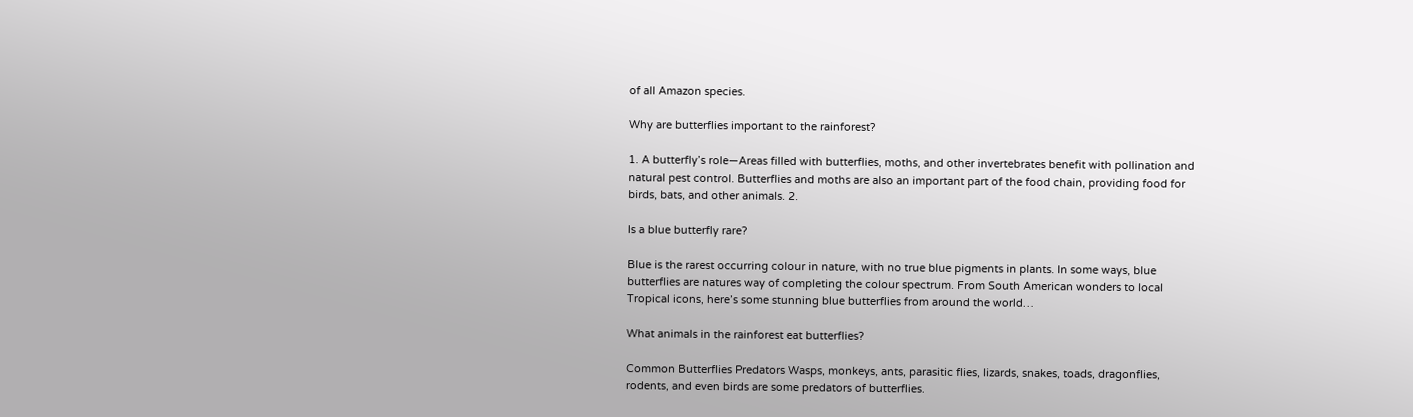of all Amazon species.

Why are butterflies important to the rainforest?

1. A butterfly’s role—Areas filled with butterflies, moths, and other invertebrates benefit with pollination and natural pest control. Butterflies and moths are also an important part of the food chain, providing food for birds, bats, and other animals. 2.

Is a blue butterfly rare?

Blue is the rarest occurring colour in nature, with no true blue pigments in plants. In some ways, blue butterflies are natures way of completing the colour spectrum. From South American wonders to local Tropical icons, here’s some stunning blue butterflies from around the world…

What animals in the rainforest eat butterflies?

Common Butterflies Predators Wasps, monkeys, ants, parasitic flies, lizards, snakes, toads, dragonflies, rodents, and even birds are some predators of butterflies.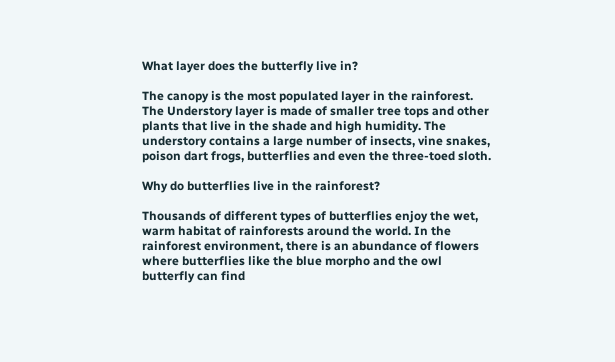What layer does the butterfly live in?

The canopy is the most populated layer in the rainforest. The Understory layer is made of smaller tree tops and other plants that live in the shade and high humidity. The understory contains a large number of insects, vine snakes, poison dart frogs, butterflies and even the three-toed sloth.

Why do butterflies live in the rainforest?

Thousands of different types of butterflies enjoy the wet, warm habitat of rainforests around the world. In the rainforest environment, there is an abundance of flowers where butterflies like the blue morpho and the owl butterfly can find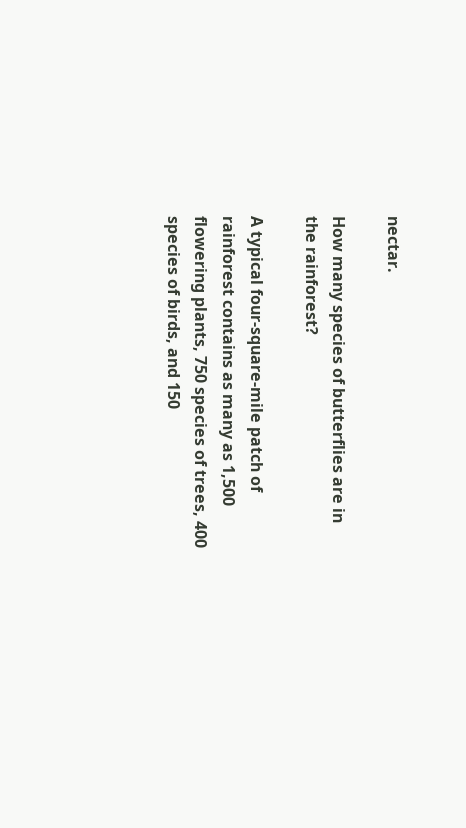nectar.

How many species of butterflies are in the rainforest?

A typical four-square-mile patch of rainforest contains as many as 1,500 flowering plants, 750 species of trees, 400 species of birds, and 150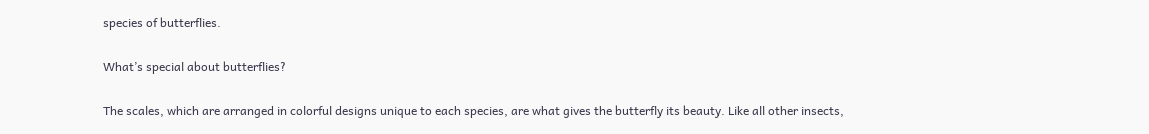species of butterflies.

What’s special about butterflies?

The scales, which are arranged in colorful designs unique to each species, are what gives the butterfly its beauty. Like all other insects,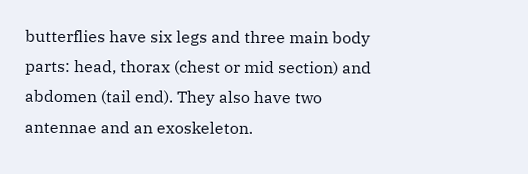butterflies have six legs and three main body parts: head, thorax (chest or mid section) and abdomen (tail end). They also have two antennae and an exoskeleton.